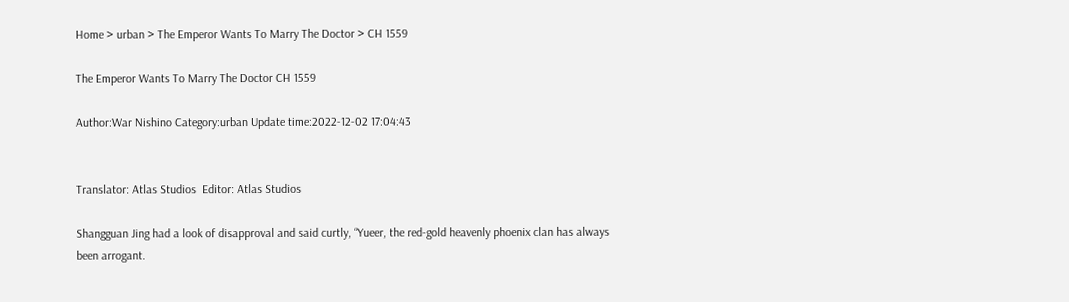Home > urban > The Emperor Wants To Marry The Doctor > CH 1559

The Emperor Wants To Marry The Doctor CH 1559

Author:War Nishino Category:urban Update time:2022-12-02 17:04:43


Translator: Atlas Studios  Editor: Atlas Studios

Shangguan Jing had a look of disapproval and said curtly, “Yueer, the red-gold heavenly phoenix clan has always been arrogant.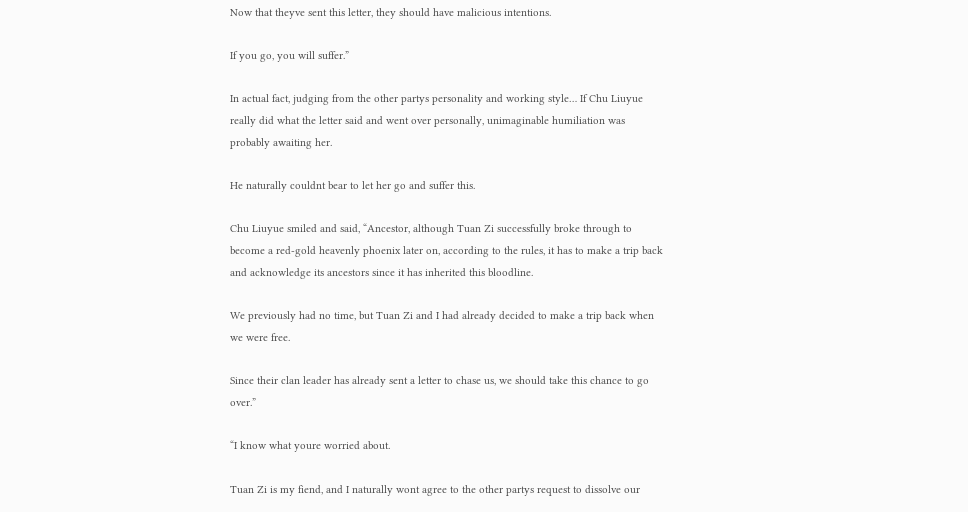Now that theyve sent this letter, they should have malicious intentions.

If you go, you will suffer.”

In actual fact, judging from the other partys personality and working style… If Chu Liuyue really did what the letter said and went over personally, unimaginable humiliation was probably awaiting her.

He naturally couldnt bear to let her go and suffer this.

Chu Liuyue smiled and said, “Ancestor, although Tuan Zi successfully broke through to become a red-gold heavenly phoenix later on, according to the rules, it has to make a trip back and acknowledge its ancestors since it has inherited this bloodline.

We previously had no time, but Tuan Zi and I had already decided to make a trip back when we were free.

Since their clan leader has already sent a letter to chase us, we should take this chance to go over.”

“I know what youre worried about.

Tuan Zi is my fiend, and I naturally wont agree to the other partys request to dissolve our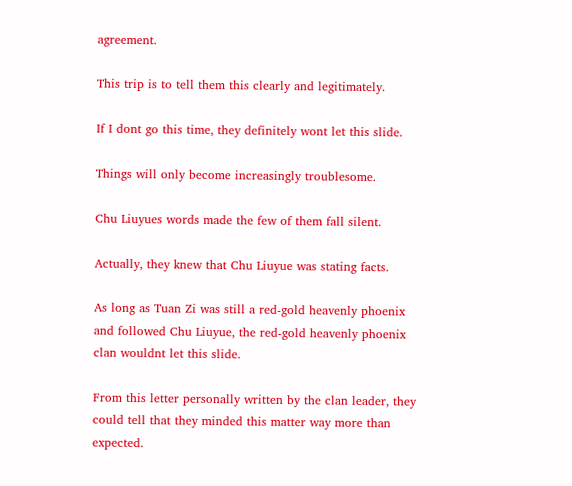agreement.

This trip is to tell them this clearly and legitimately.

If I dont go this time, they definitely wont let this slide.

Things will only become increasingly troublesome.

Chu Liuyues words made the few of them fall silent.

Actually, they knew that Chu Liuyue was stating facts.

As long as Tuan Zi was still a red-gold heavenly phoenix and followed Chu Liuyue, the red-gold heavenly phoenix clan wouldnt let this slide.

From this letter personally written by the clan leader, they could tell that they minded this matter way more than expected.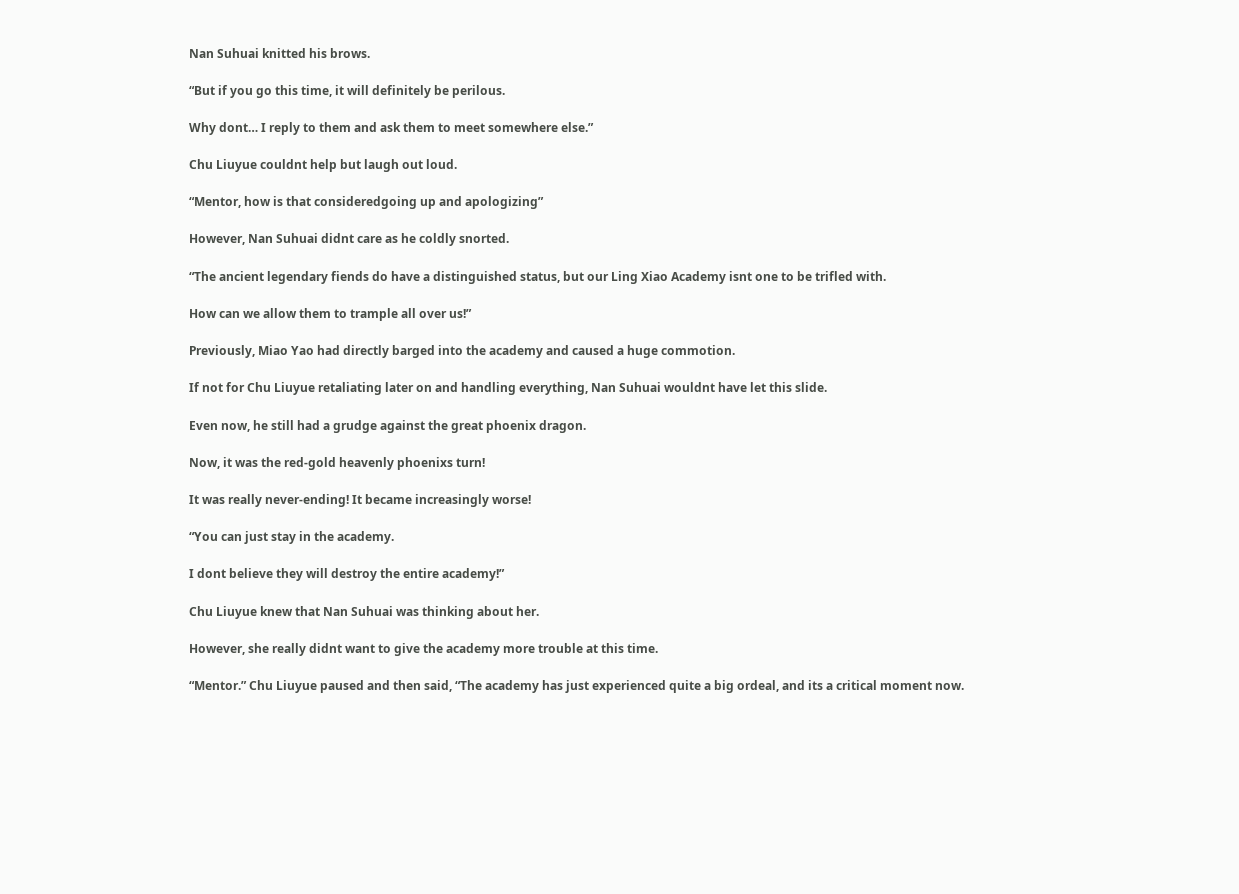Nan Suhuai knitted his brows.

“But if you go this time, it will definitely be perilous.

Why dont… I reply to them and ask them to meet somewhere else.”

Chu Liuyue couldnt help but laugh out loud.

“Mentor, how is that consideredgoing up and apologizing”

However, Nan Suhuai didnt care as he coldly snorted.

“The ancient legendary fiends do have a distinguished status, but our Ling Xiao Academy isnt one to be trifled with.

How can we allow them to trample all over us!”

Previously, Miao Yao had directly barged into the academy and caused a huge commotion.

If not for Chu Liuyue retaliating later on and handling everything, Nan Suhuai wouldnt have let this slide.

Even now, he still had a grudge against the great phoenix dragon.

Now, it was the red-gold heavenly phoenixs turn!

It was really never-ending! It became increasingly worse!

“You can just stay in the academy.

I dont believe they will destroy the entire academy!”

Chu Liuyue knew that Nan Suhuai was thinking about her.

However, she really didnt want to give the academy more trouble at this time.

“Mentor.” Chu Liuyue paused and then said, “The academy has just experienced quite a big ordeal, and its a critical moment now.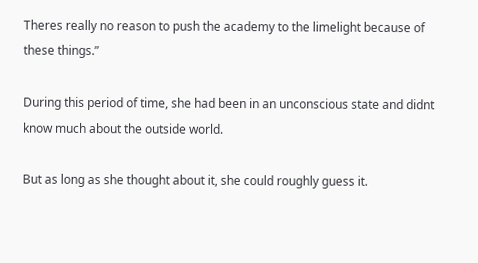Theres really no reason to push the academy to the limelight because of these things.”

During this period of time, she had been in an unconscious state and didnt know much about the outside world.

But as long as she thought about it, she could roughly guess it.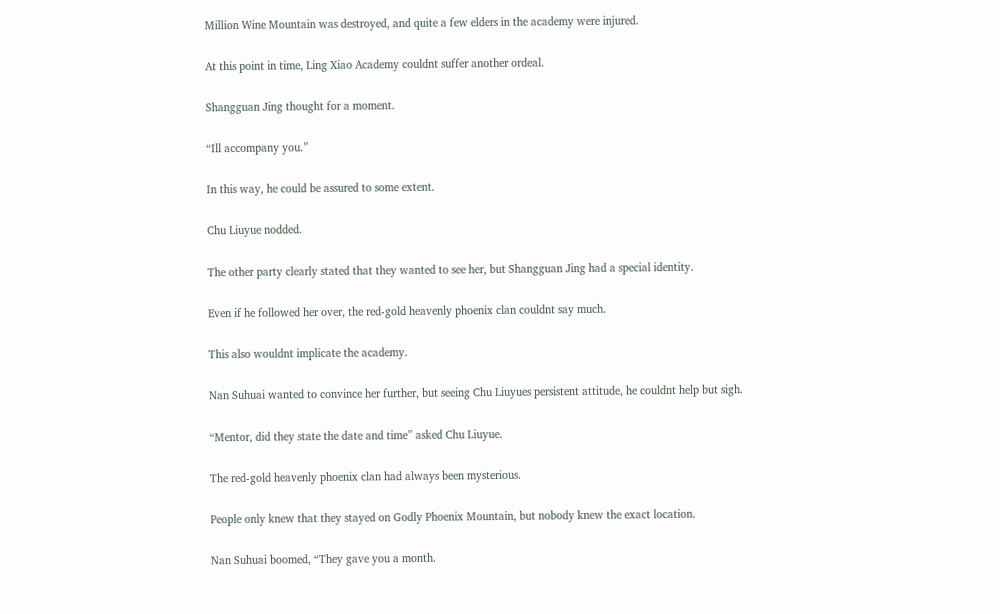Million Wine Mountain was destroyed, and quite a few elders in the academy were injured.

At this point in time, Ling Xiao Academy couldnt suffer another ordeal.

Shangguan Jing thought for a moment.

“Ill accompany you.”

In this way, he could be assured to some extent.

Chu Liuyue nodded.

The other party clearly stated that they wanted to see her, but Shangguan Jing had a special identity.

Even if he followed her over, the red-gold heavenly phoenix clan couldnt say much.

This also wouldnt implicate the academy.

Nan Suhuai wanted to convince her further, but seeing Chu Liuyues persistent attitude, he couldnt help but sigh.

“Mentor, did they state the date and time” asked Chu Liuyue.

The red-gold heavenly phoenix clan had always been mysterious.

People only knew that they stayed on Godly Phoenix Mountain, but nobody knew the exact location.

Nan Suhuai boomed, “They gave you a month.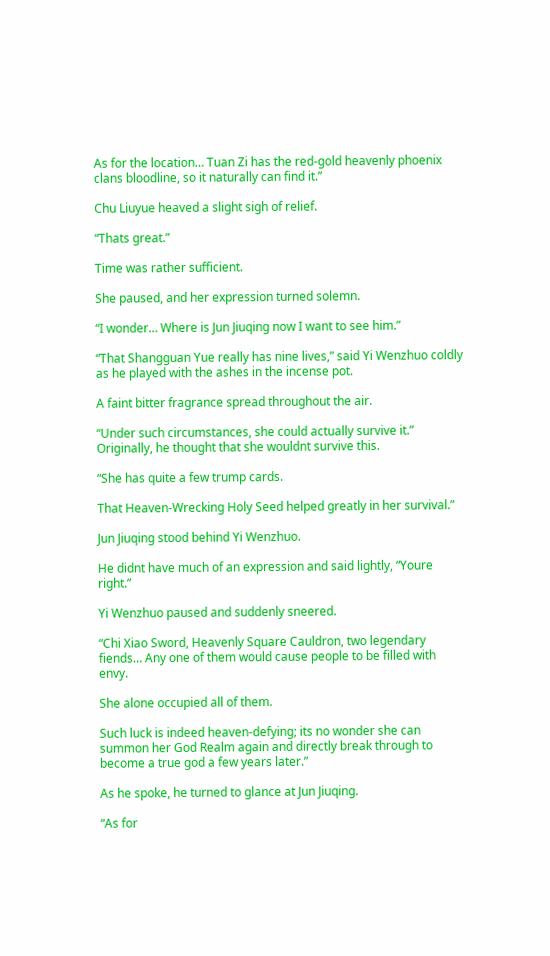As for the location… Tuan Zi has the red-gold heavenly phoenix clans bloodline, so it naturally can find it.”

Chu Liuyue heaved a slight sigh of relief.

“Thats great.”

Time was rather sufficient.

She paused, and her expression turned solemn.

“I wonder… Where is Jun Jiuqing now I want to see him.”

“That Shangguan Yue really has nine lives,” said Yi Wenzhuo coldly as he played with the ashes in the incense pot.

A faint bitter fragrance spread throughout the air.

“Under such circumstances, she could actually survive it.” Originally, he thought that she wouldnt survive this.

“She has quite a few trump cards.

That Heaven-Wrecking Holy Seed helped greatly in her survival.”

Jun Jiuqing stood behind Yi Wenzhuo.

He didnt have much of an expression and said lightly, “Youre right.”

Yi Wenzhuo paused and suddenly sneered.

“Chi Xiao Sword, Heavenly Square Cauldron, two legendary fiends… Any one of them would cause people to be filled with envy.

She alone occupied all of them.

Such luck is indeed heaven-defying; its no wonder she can summon her God Realm again and directly break through to become a true god a few years later.”

As he spoke, he turned to glance at Jun Jiuqing.

“As for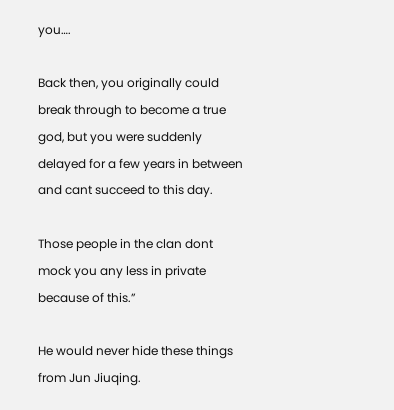you….

Back then, you originally could break through to become a true god, but you were suddenly delayed for a few years in between and cant succeed to this day.

Those people in the clan dont mock you any less in private because of this.”

He would never hide these things from Jun Jiuqing.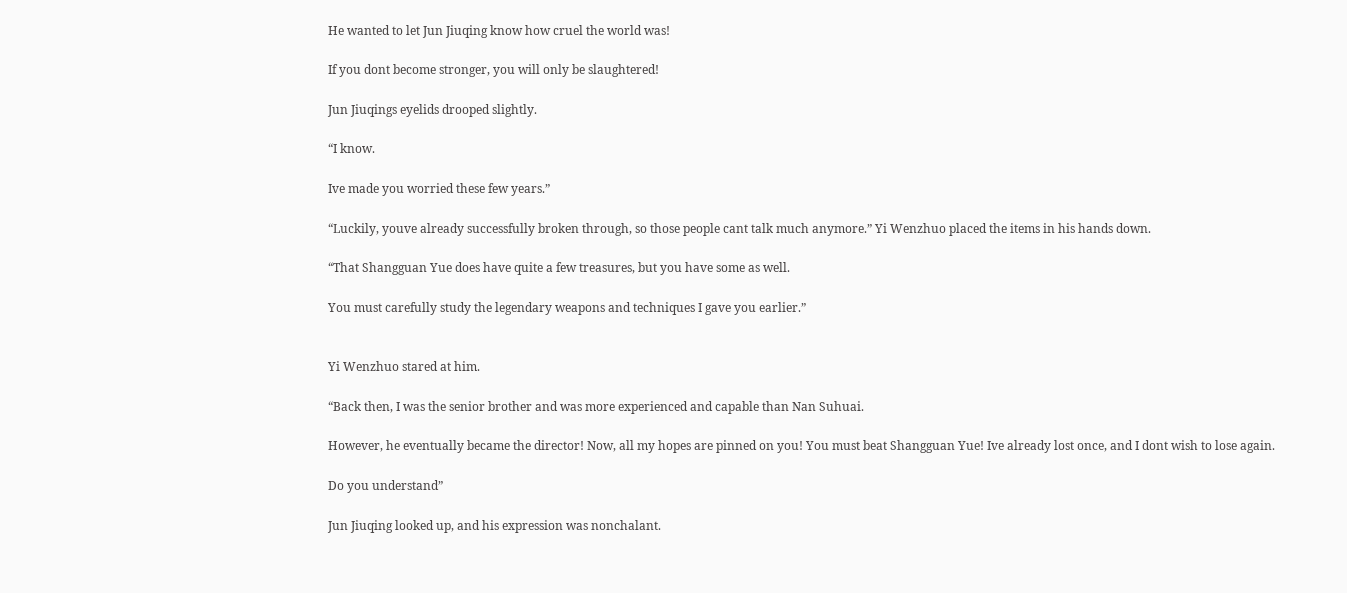He wanted to let Jun Jiuqing know how cruel the world was!

If you dont become stronger, you will only be slaughtered!

Jun Jiuqings eyelids drooped slightly.

“I know.

Ive made you worried these few years.”

“Luckily, youve already successfully broken through, so those people cant talk much anymore.” Yi Wenzhuo placed the items in his hands down.

“That Shangguan Yue does have quite a few treasures, but you have some as well.

You must carefully study the legendary weapons and techniques I gave you earlier.”


Yi Wenzhuo stared at him.

“Back then, I was the senior brother and was more experienced and capable than Nan Suhuai.

However, he eventually became the director! Now, all my hopes are pinned on you! You must beat Shangguan Yue! Ive already lost once, and I dont wish to lose again.

Do you understand”

Jun Jiuqing looked up, and his expression was nonchalant.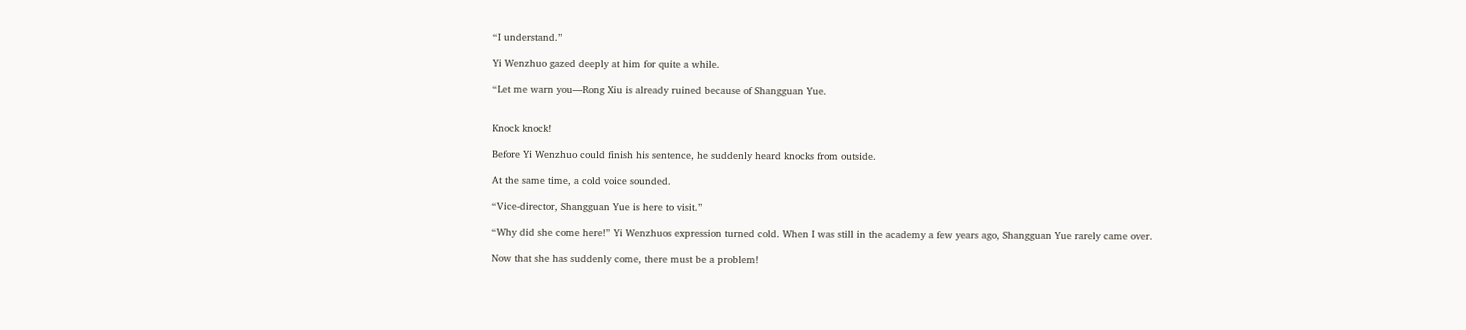“I understand.”

Yi Wenzhuo gazed deeply at him for quite a while.

“Let me warn you—Rong Xiu is already ruined because of Shangguan Yue.


Knock knock!

Before Yi Wenzhuo could finish his sentence, he suddenly heard knocks from outside.

At the same time, a cold voice sounded.

“Vice-director, Shangguan Yue is here to visit.”

“Why did she come here!” Yi Wenzhuos expression turned cold. When I was still in the academy a few years ago, Shangguan Yue rarely came over.

Now that she has suddenly come, there must be a problem!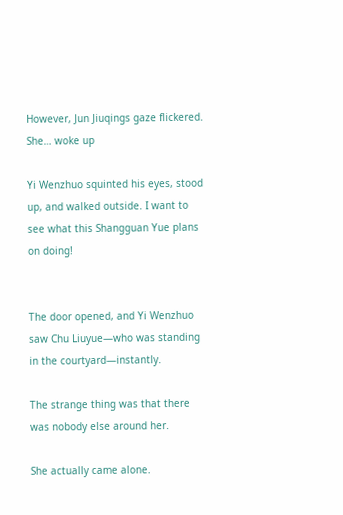However, Jun Jiuqings gaze flickered. She… woke up

Yi Wenzhuo squinted his eyes, stood up, and walked outside. I want to see what this Shangguan Yue plans on doing!


The door opened, and Yi Wenzhuo saw Chu Liuyue—who was standing in the courtyard—instantly.

The strange thing was that there was nobody else around her.

She actually came alone.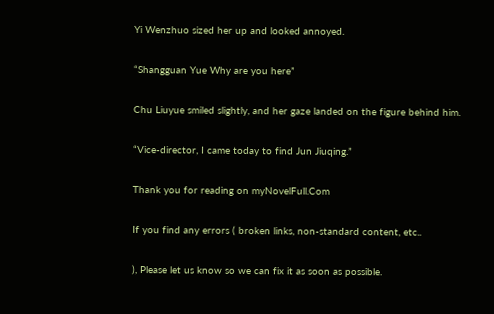Yi Wenzhuo sized her up and looked annoyed.

“Shangguan Yue Why are you here”

Chu Liuyue smiled slightly, and her gaze landed on the figure behind him.

“Vice-director, I came today to find Jun Jiuqing.”

Thank you for reading on myNovelFull.Com

If you find any errors ( broken links, non-standard content, etc..

), Please let us know so we can fix it as soon as possible.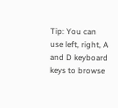Tip: You can use left, right, A and D keyboard keys to browse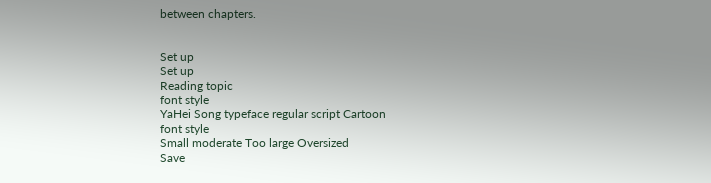between chapters.


Set up
Set up
Reading topic
font style
YaHei Song typeface regular script Cartoon
font style
Small moderate Too large Oversized
Save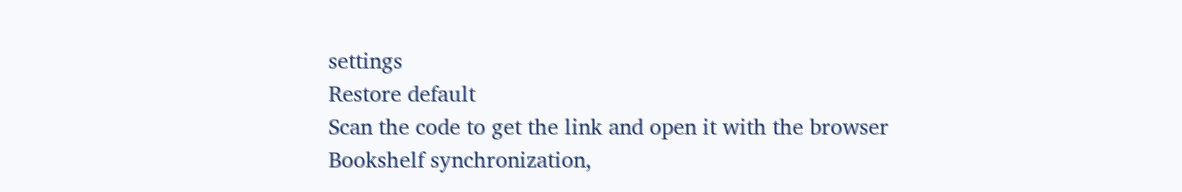settings
Restore default
Scan the code to get the link and open it with the browser
Bookshelf synchronization,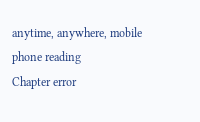anytime, anywhere, mobile phone reading
Chapter error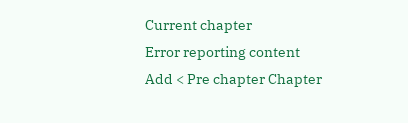Current chapter
Error reporting content
Add < Pre chapter Chapter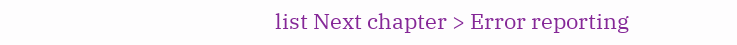list Next chapter > Error reporting